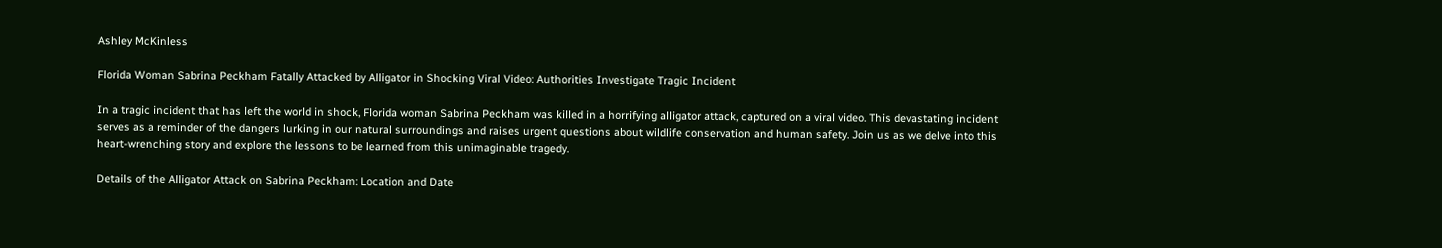Ashley McKinless

Florida Woman Sabrina Peckham Fatally Attacked by Alligator in Shocking Viral Video: Authorities Investigate Tragic Incident

In a tragic incident that has left the world in shock, Florida woman Sabrina Peckham was killed in a horrifying alligator attack, captured on a viral video. This devastating incident serves as a reminder of the dangers lurking in our natural surroundings and raises urgent questions about wildlife conservation and human safety. Join us as we delve into this heart-wrenching story and explore the lessons to be learned from this unimaginable tragedy.

Details of the Alligator Attack on Sabrina Peckham: Location and Date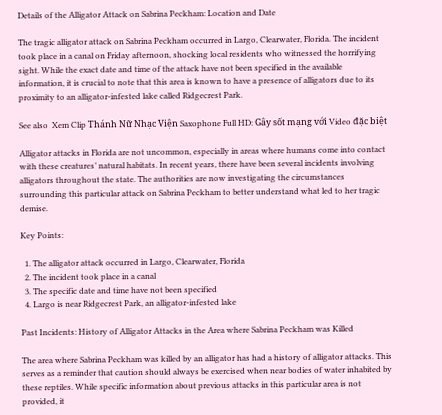Details of the Alligator Attack on Sabrina Peckham: Location and Date

The tragic alligator attack on Sabrina Peckham occurred in Largo, Clearwater, Florida. The incident took place in a canal on Friday afternoon, shocking local residents who witnessed the horrifying sight. While the exact date and time of the attack have not been specified in the available information, it is crucial to note that this area is known to have a presence of alligators due to its proximity to an alligator-infested lake called Ridgecrest Park.

See also  Xem Clip Thánh Nữ Nhạc Viện Saxophone Full HD: Gây sốt mạng với Video đặc biệt

Alligator attacks in Florida are not uncommon, especially in areas where humans come into contact with these creatures’ natural habitats. In recent years, there have been several incidents involving alligators throughout the state. The authorities are now investigating the circumstances surrounding this particular attack on Sabrina Peckham to better understand what led to her tragic demise.

Key Points:

  1. The alligator attack occurred in Largo, Clearwater, Florida
  2. The incident took place in a canal
  3. The specific date and time have not been specified
  4. Largo is near Ridgecrest Park, an alligator-infested lake

Past Incidents: History of Alligator Attacks in the Area where Sabrina Peckham was Killed

The area where Sabrina Peckham was killed by an alligator has had a history of alligator attacks. This serves as a reminder that caution should always be exercised when near bodies of water inhabited by these reptiles. While specific information about previous attacks in this particular area is not provided, it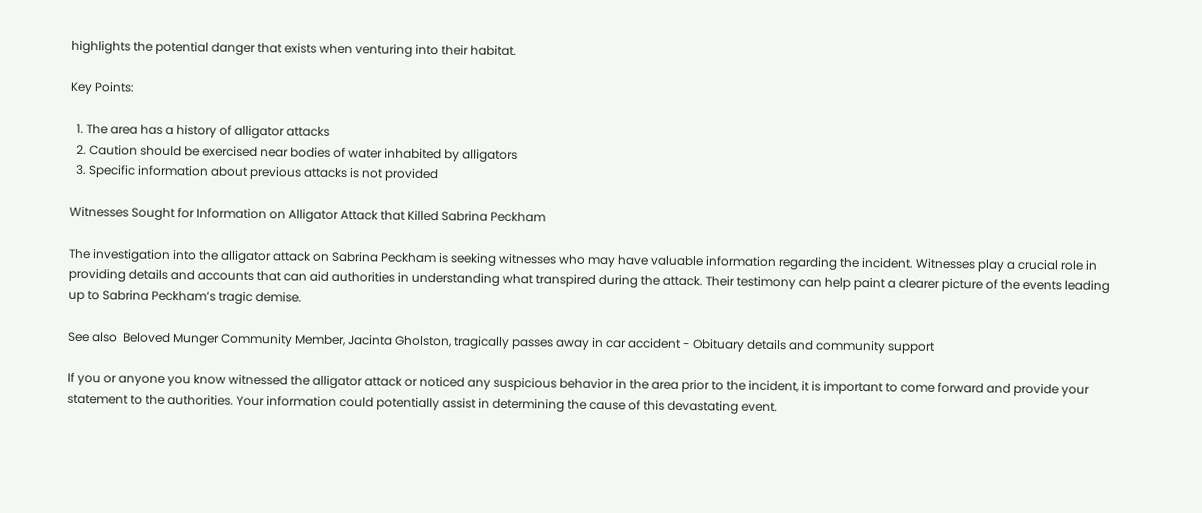highlights the potential danger that exists when venturing into their habitat.

Key Points:

  1. The area has a history of alligator attacks
  2. Caution should be exercised near bodies of water inhabited by alligators
  3. Specific information about previous attacks is not provided

Witnesses Sought for Information on Alligator Attack that Killed Sabrina Peckham

The investigation into the alligator attack on Sabrina Peckham is seeking witnesses who may have valuable information regarding the incident. Witnesses play a crucial role in providing details and accounts that can aid authorities in understanding what transpired during the attack. Their testimony can help paint a clearer picture of the events leading up to Sabrina Peckham’s tragic demise.

See also  Beloved Munger Community Member, Jacinta Gholston, tragically passes away in car accident - Obituary details and community support

If you or anyone you know witnessed the alligator attack or noticed any suspicious behavior in the area prior to the incident, it is important to come forward and provide your statement to the authorities. Your information could potentially assist in determining the cause of this devastating event.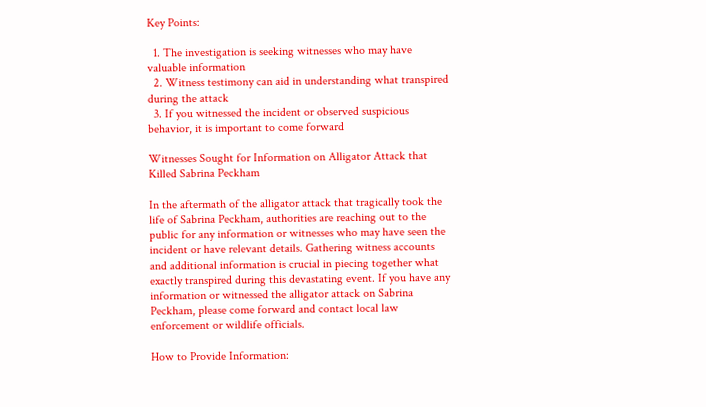Key Points:

  1. The investigation is seeking witnesses who may have valuable information
  2. Witness testimony can aid in understanding what transpired during the attack
  3. If you witnessed the incident or observed suspicious behavior, it is important to come forward

Witnesses Sought for Information on Alligator Attack that Killed Sabrina Peckham

In the aftermath of the alligator attack that tragically took the life of Sabrina Peckham, authorities are reaching out to the public for any information or witnesses who may have seen the incident or have relevant details. Gathering witness accounts and additional information is crucial in piecing together what exactly transpired during this devastating event. If you have any information or witnessed the alligator attack on Sabrina Peckham, please come forward and contact local law enforcement or wildlife officials.

How to Provide Information: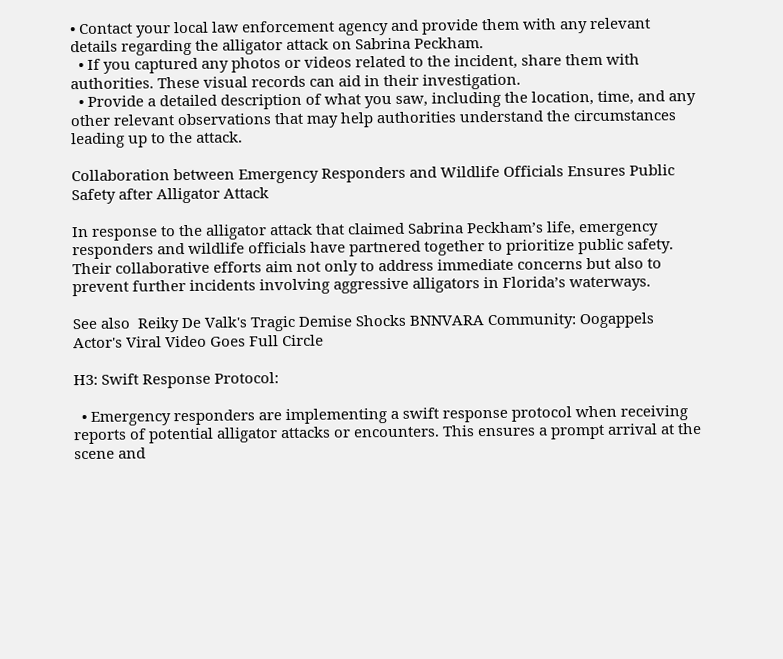• Contact your local law enforcement agency and provide them with any relevant details regarding the alligator attack on Sabrina Peckham.
  • If you captured any photos or videos related to the incident, share them with authorities. These visual records can aid in their investigation.
  • Provide a detailed description of what you saw, including the location, time, and any other relevant observations that may help authorities understand the circumstances leading up to the attack.

Collaboration between Emergency Responders and Wildlife Officials Ensures Public Safety after Alligator Attack

In response to the alligator attack that claimed Sabrina Peckham’s life, emergency responders and wildlife officials have partnered together to prioritize public safety. Their collaborative efforts aim not only to address immediate concerns but also to prevent further incidents involving aggressive alligators in Florida’s waterways.

See also  Reiky De Valk's Tragic Demise Shocks BNNVARA Community: Oogappels Actor's Viral Video Goes Full Circle

H3: Swift Response Protocol:

  • Emergency responders are implementing a swift response protocol when receiving reports of potential alligator attacks or encounters. This ensures a prompt arrival at the scene and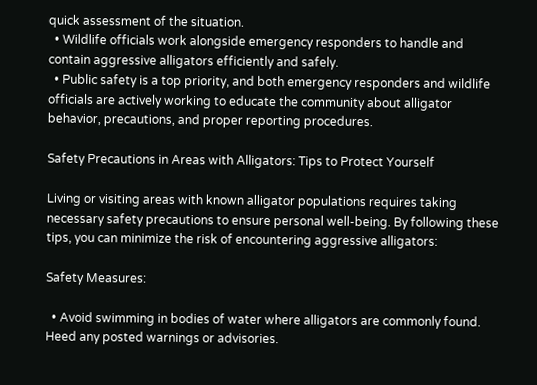quick assessment of the situation.
  • Wildlife officials work alongside emergency responders to handle and contain aggressive alligators efficiently and safely.
  • Public safety is a top priority, and both emergency responders and wildlife officials are actively working to educate the community about alligator behavior, precautions, and proper reporting procedures.

Safety Precautions in Areas with Alligators: Tips to Protect Yourself

Living or visiting areas with known alligator populations requires taking necessary safety precautions to ensure personal well-being. By following these tips, you can minimize the risk of encountering aggressive alligators:

Safety Measures:

  • Avoid swimming in bodies of water where alligators are commonly found. Heed any posted warnings or advisories.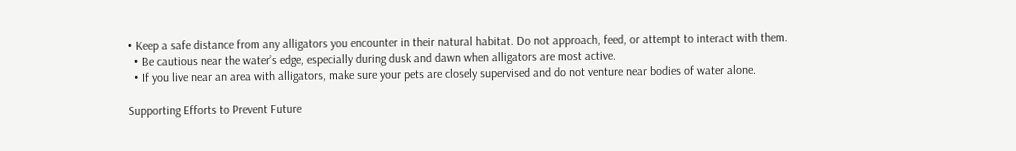• Keep a safe distance from any alligators you encounter in their natural habitat. Do not approach, feed, or attempt to interact with them.
  • Be cautious near the water’s edge, especially during dusk and dawn when alligators are most active.
  • If you live near an area with alligators, make sure your pets are closely supervised and do not venture near bodies of water alone.

Supporting Efforts to Prevent Future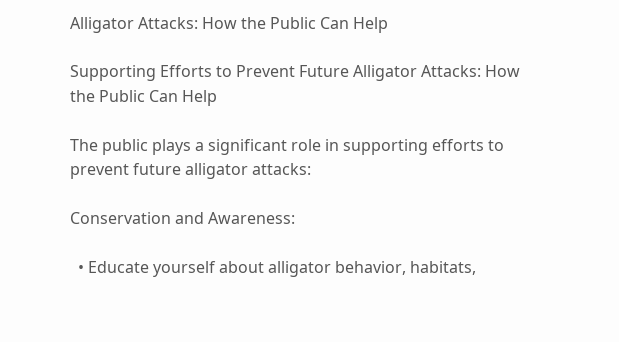Alligator Attacks: How the Public Can Help

Supporting Efforts to Prevent Future Alligator Attacks: How the Public Can Help

The public plays a significant role in supporting efforts to prevent future alligator attacks:

Conservation and Awareness:

  • Educate yourself about alligator behavior, habitats,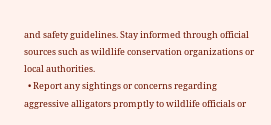and safety guidelines. Stay informed through official sources such as wildlife conservation organizations or local authorities.
  • Report any sightings or concerns regarding aggressive alligators promptly to wildlife officials or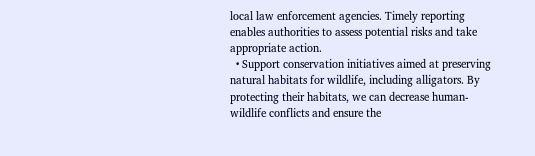local law enforcement agencies. Timely reporting enables authorities to assess potential risks and take appropriate action.
  • Support conservation initiatives aimed at preserving natural habitats for wildlife, including alligators. By protecting their habitats, we can decrease human-wildlife conflicts and ensure the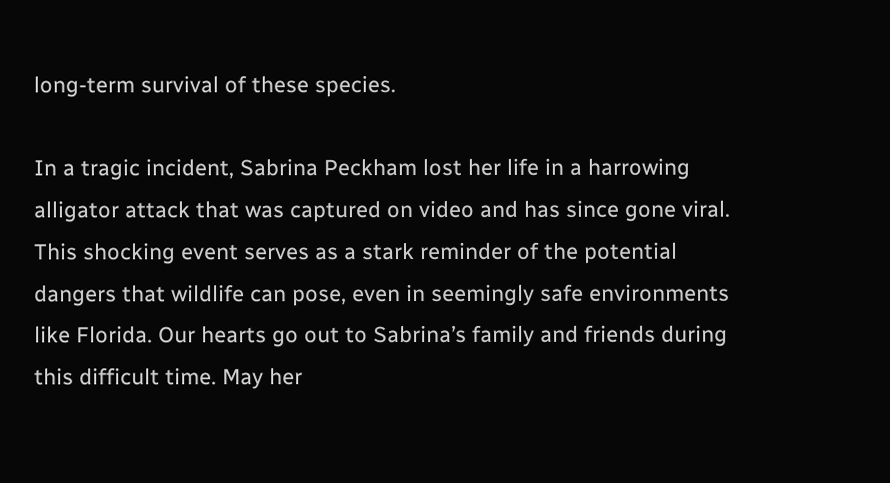long-term survival of these species.

In a tragic incident, Sabrina Peckham lost her life in a harrowing alligator attack that was captured on video and has since gone viral. This shocking event serves as a stark reminder of the potential dangers that wildlife can pose, even in seemingly safe environments like Florida. Our hearts go out to Sabrina’s family and friends during this difficult time. May her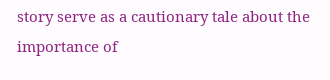story serve as a cautionary tale about the importance of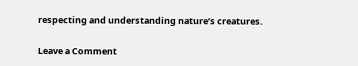respecting and understanding nature’s creatures.

Leave a Comment